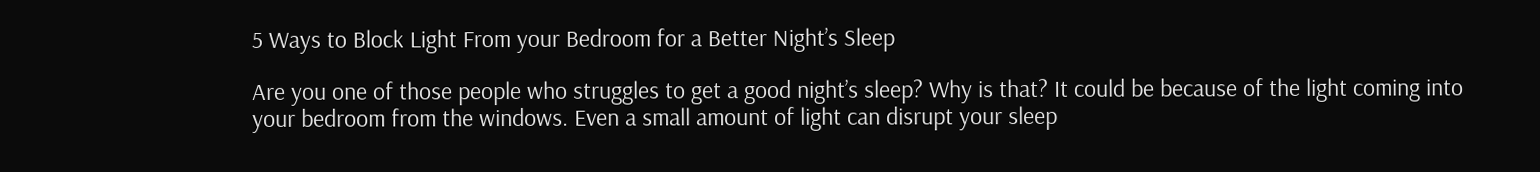5 Ways to Block Light From your Bedroom for a Better Night’s Sleep

Are you one of those people who struggles to get a good night’s sleep? Why is that? It could be because of the light coming into your bedroom from the windows. Even a small amount of light can disrupt your sleep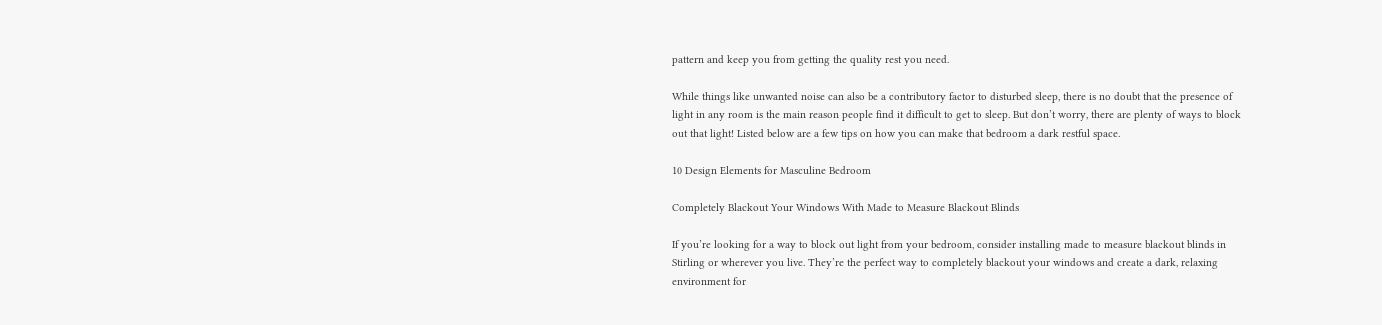pattern and keep you from getting the quality rest you need.

While things like unwanted noise can also be a contributory factor to disturbed sleep, there is no doubt that the presence of light in any room is the main reason people find it difficult to get to sleep. But don’t worry, there are plenty of ways to block out that light! Listed below are a few tips on how you can make that bedroom a dark restful space.

10 Design Elements for Masculine Bedroom

Completely Blackout Your Windows With Made to Measure Blackout Blinds

If you’re looking for a way to block out light from your bedroom, consider installing made to measure blackout blinds in Stirling or wherever you live. They’re the perfect way to completely blackout your windows and create a dark, relaxing environment for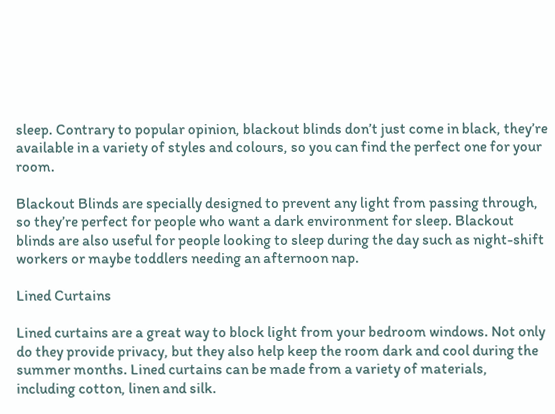sleep. Contrary to popular opinion, blackout blinds don’t just come in black, they’re available in a variety of styles and colours, so you can find the perfect one for your room.

Blackout Blinds are specially designed to prevent any light from passing through, so they’re perfect for people who want a dark environment for sleep. Blackout blinds are also useful for people looking to sleep during the day such as night-shift workers or maybe toddlers needing an afternoon nap.

Lined Curtains

Lined curtains are a great way to block light from your bedroom windows. Not only do they provide privacy, but they also help keep the room dark and cool during the summer months. Lined curtains can be made from a variety of materials, including cotton, linen and silk.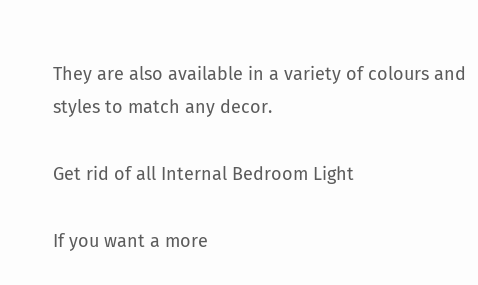They are also available in a variety of colours and styles to match any decor.

Get rid of all Internal Bedroom Light

If you want a more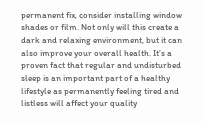permanent fix, consider installing window shades or film. Not only will this create a dark and relaxing environment, but it can also improve your overall health. It’s a proven fact that regular and undisturbed sleep is an important part of a healthy lifestyle as permanently feeling tired and listless will affect your quality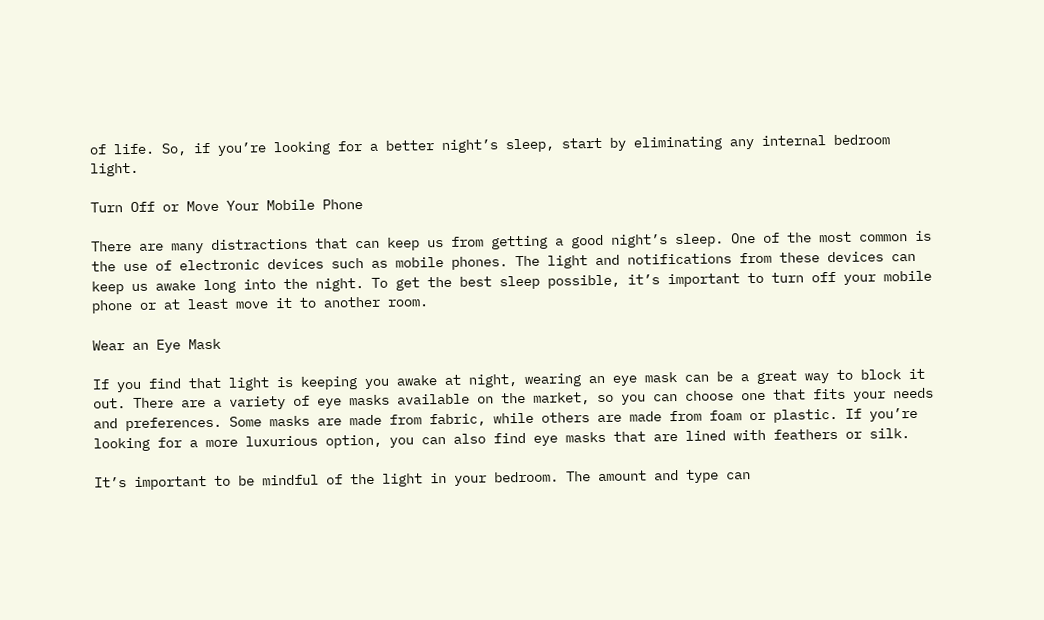of life. So, if you’re looking for a better night’s sleep, start by eliminating any internal bedroom light.

Turn Off or Move Your Mobile Phone

There are many distractions that can keep us from getting a good night’s sleep. One of the most common is the use of electronic devices such as mobile phones. The light and notifications from these devices can keep us awake long into the night. To get the best sleep possible, it’s important to turn off your mobile phone or at least move it to another room.

Wear an Eye Mask

If you find that light is keeping you awake at night, wearing an eye mask can be a great way to block it out. There are a variety of eye masks available on the market, so you can choose one that fits your needs and preferences. Some masks are made from fabric, while others are made from foam or plastic. If you’re looking for a more luxurious option, you can also find eye masks that are lined with feathers or silk.

It’s important to be mindful of the light in your bedroom. The amount and type can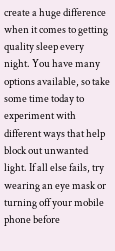create a huge difference when it comes to getting quality sleep every night. You have many options available, so take some time today to experiment with different ways that help block out unwanted light. If all else fails, try wearing an eye mask or turning off your mobile phone before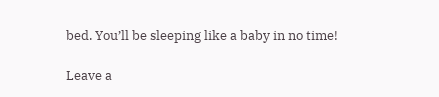bed. You’ll be sleeping like a baby in no time!

Leave a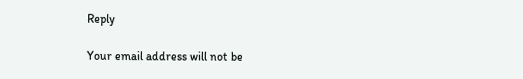Reply

Your email address will not be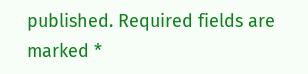published. Required fields are marked *